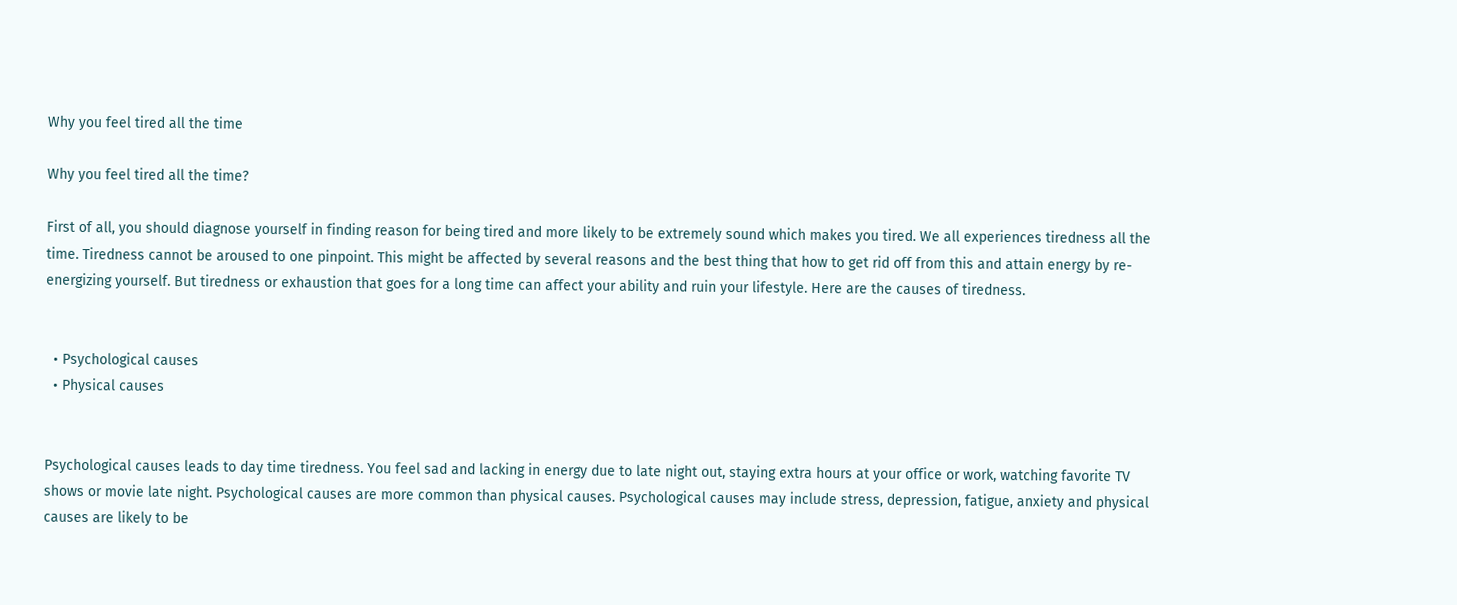Why you feel tired all the time

Why you feel tired all the time?

First of all, you should diagnose yourself in finding reason for being tired and more likely to be extremely sound which makes you tired. We all experiences tiredness all the time. Tiredness cannot be aroused to one pinpoint. This might be affected by several reasons and the best thing that how to get rid off from this and attain energy by re-energizing yourself. But tiredness or exhaustion that goes for a long time can affect your ability and ruin your lifestyle. Here are the causes of tiredness.


  • Psychological causes
  • Physical causes


Psychological causes leads to day time tiredness. You feel sad and lacking in energy due to late night out, staying extra hours at your office or work, watching favorite TV shows or movie late night. Psychological causes are more common than physical causes. Psychological causes may include stress, depression, fatigue, anxiety and physical causes are likely to be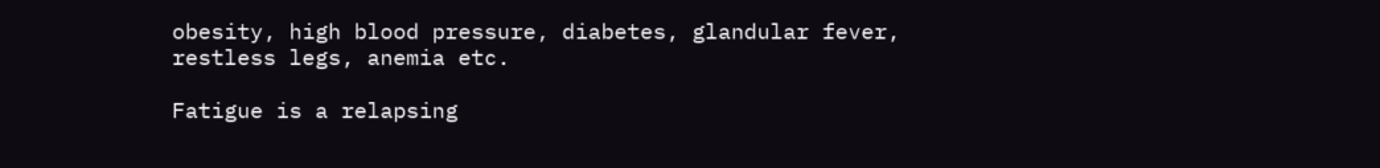obesity, high blood pressure, diabetes, glandular fever, restless legs, anemia etc.

Fatigue is a relapsing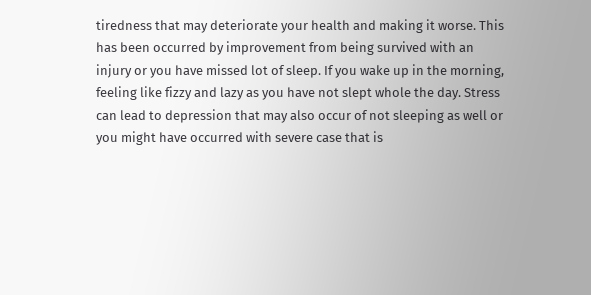tiredness that may deteriorate your health and making it worse. This has been occurred by improvement from being survived with an injury or you have missed lot of sleep. If you wake up in the morning, feeling like fizzy and lazy as you have not slept whole the day. Stress can lead to depression that may also occur of not sleeping as well or you might have occurred with severe case that is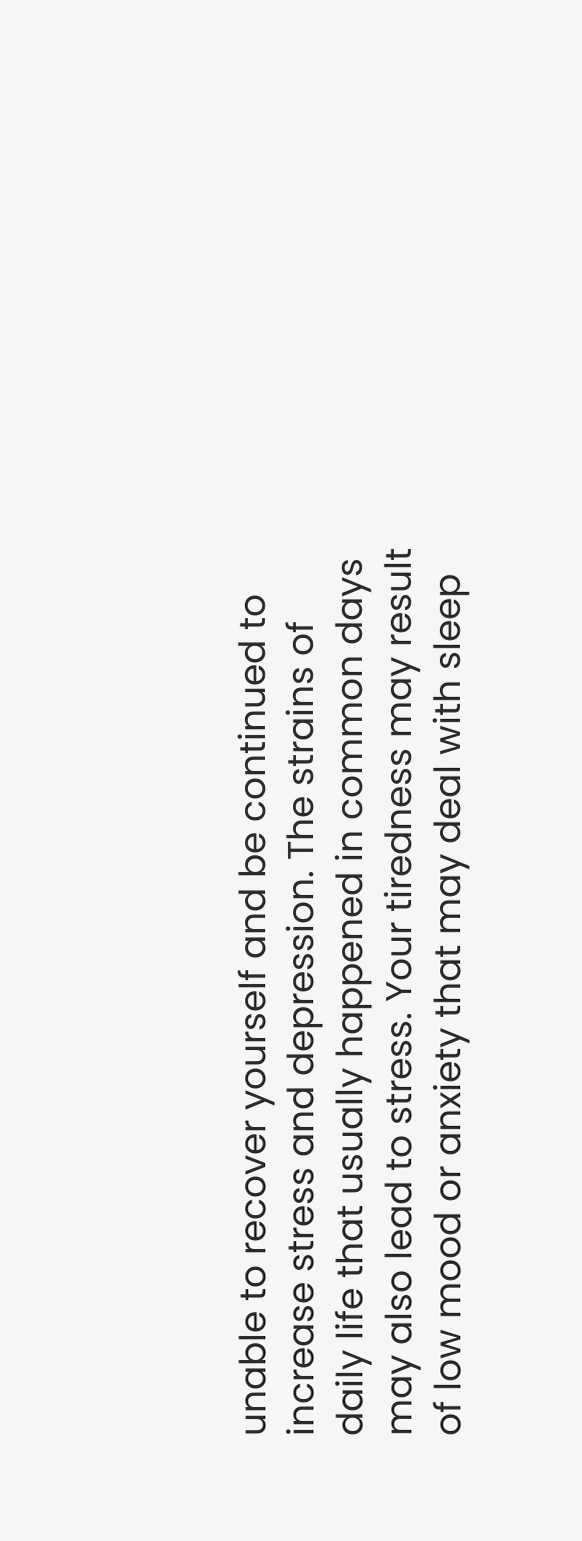unable to recover yourself and be continued to increase stress and depression. The strains of daily life that usually happened in common days may also lead to stress. Your tiredness may result of low mood or anxiety that may deal with sleep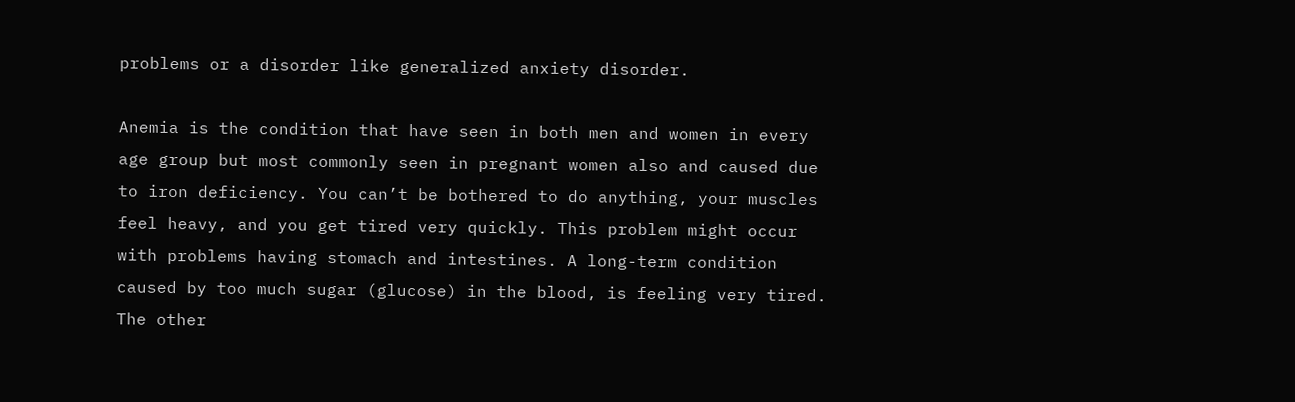problems or a disorder like generalized anxiety disorder.

Anemia is the condition that have seen in both men and women in every age group but most commonly seen in pregnant women also and caused due to iron deficiency. You can’t be bothered to do anything, your muscles feel heavy, and you get tired very quickly. This problem might occur with problems having stomach and intestines. A long-term condition caused by too much sugar (glucose) in the blood, is feeling very tired. The other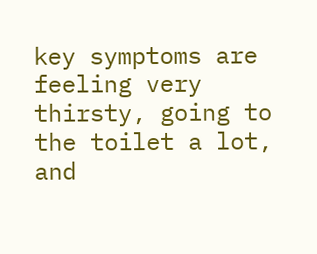key symptoms are feeling very thirsty, going to the toilet a lot, and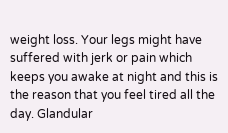weight loss. Your legs might have suffered with jerk or pain which keeps you awake at night and this is the reason that you feel tired all the day. Glandular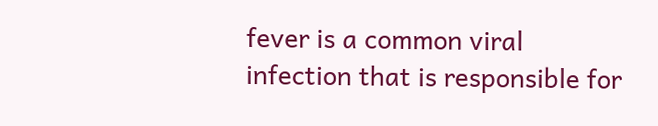fever is a common viral infection that is responsible for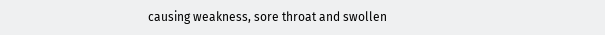causing weakness, sore throat and swollen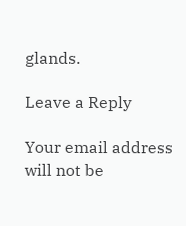glands.

Leave a Reply

Your email address will not be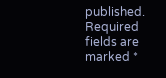published. Required fields are marked *